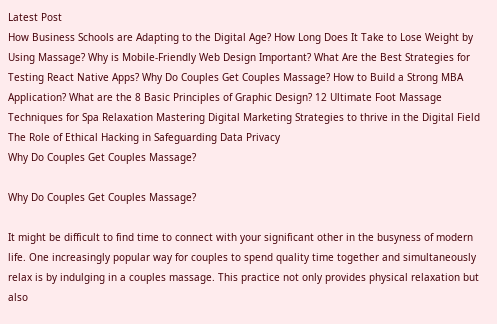Latest Post
How Business Schools are Adapting to the Digital Age? How Long Does It Take to Lose Weight by Using Massage? Why is Mobile-Friendly Web Design Important? What Are the Best Strategies for Testing React Native Apps? Why Do Couples Get Couples Massage? How to Build a Strong MBA Application? What are the 8 Basic Principles of Graphic Design? 12 Ultimate Foot Massage Techniques for Spa Relaxation Mastering Digital Marketing Strategies to thrive in the Digital Field The Role of Ethical Hacking in Safeguarding Data Privacy
Why Do Couples Get Couples Massage?

Why Do Couples Get Couples Massage?

It might be difficult to find time to connect with your significant other in the busyness of modern life. One increasingly popular way for couples to spend quality time together and simultaneously relax is by indulging in a couples massage. This practice not only provides physical relaxation but also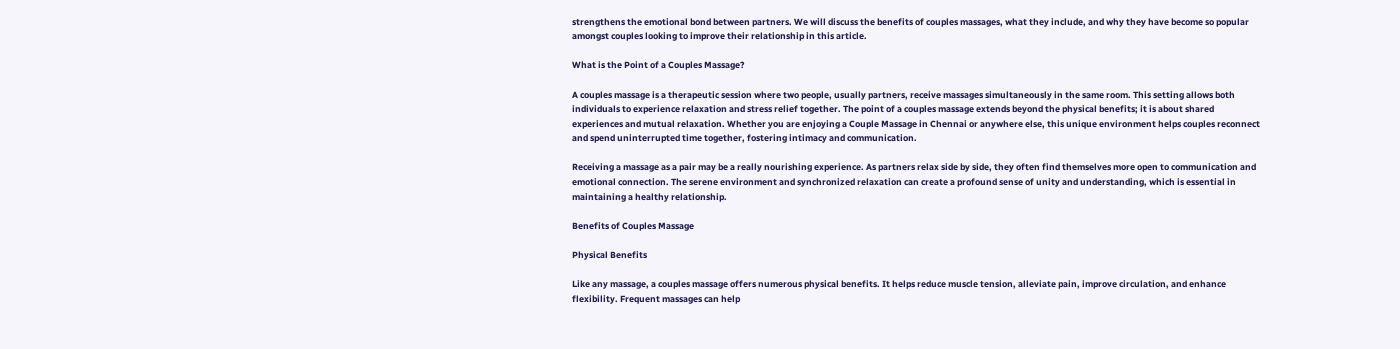strengthens the emotional bond between partners. We will discuss the benefits of couples massages, what they include, and why they have become so popular amongst couples looking to improve their relationship in this article.

What is the Point of a Couples Massage?

A couples massage is a therapeutic session where two people, usually partners, receive massages simultaneously in the same room. This setting allows both individuals to experience relaxation and stress relief together. The point of a couples massage extends beyond the physical benefits; it is about shared experiences and mutual relaxation. Whether you are enjoying a Couple Massage in Chennai or anywhere else, this unique environment helps couples reconnect and spend uninterrupted time together, fostering intimacy and communication.

Receiving a massage as a pair may be a really nourishing experience. As partners relax side by side, they often find themselves more open to communication and emotional connection. The serene environment and synchronized relaxation can create a profound sense of unity and understanding, which is essential in maintaining a healthy relationship.

Benefits of Couples Massage

Physical Benefits

Like any massage, a couples massage offers numerous physical benefits. It helps reduce muscle tension, alleviate pain, improve circulation, and enhance flexibility. Frequent massages can help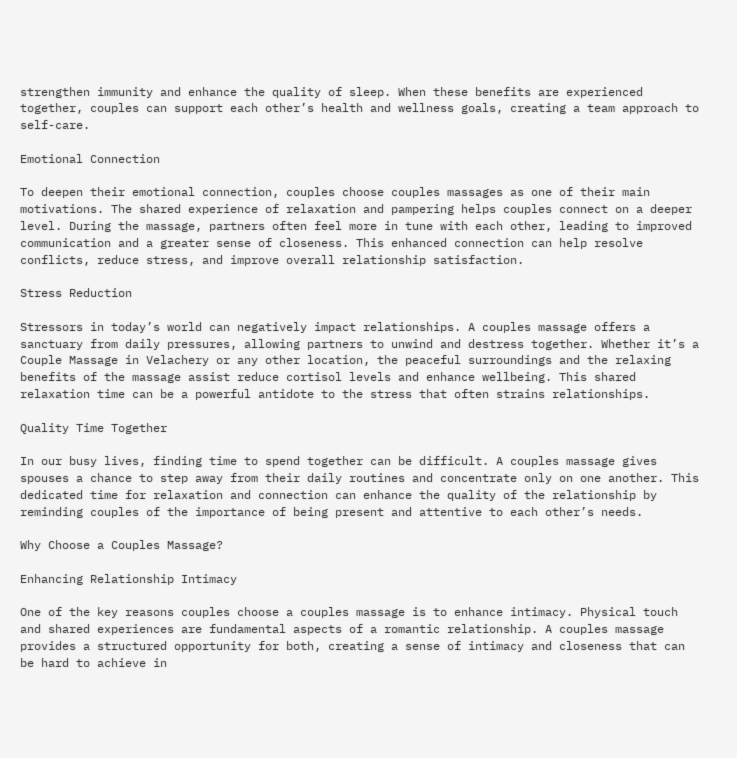strengthen immunity and enhance the quality of sleep. When these benefits are experienced together, couples can support each other’s health and wellness goals, creating a team approach to self-care.

Emotional Connection

To deepen their emotional connection, couples choose couples massages as one of their main motivations. The shared experience of relaxation and pampering helps couples connect on a deeper level. During the massage, partners often feel more in tune with each other, leading to improved communication and a greater sense of closeness. This enhanced connection can help resolve conflicts, reduce stress, and improve overall relationship satisfaction.

Stress Reduction

Stressors in today’s world can negatively impact relationships. A couples massage offers a sanctuary from daily pressures, allowing partners to unwind and destress together. Whether it’s a Couple Massage in Velachery or any other location, the peaceful surroundings and the relaxing benefits of the massage assist reduce cortisol levels and enhance wellbeing. This shared relaxation time can be a powerful antidote to the stress that often strains relationships.

Quality Time Together

In our busy lives, finding time to spend together can be difficult. A couples massage gives spouses a chance to step away from their daily routines and concentrate only on one another. This dedicated time for relaxation and connection can enhance the quality of the relationship by reminding couples of the importance of being present and attentive to each other’s needs.

Why Choose a Couples Massage?

Enhancing Relationship Intimacy

One of the key reasons couples choose a couples massage is to enhance intimacy. Physical touch and shared experiences are fundamental aspects of a romantic relationship. A couples massage provides a structured opportunity for both, creating a sense of intimacy and closeness that can be hard to achieve in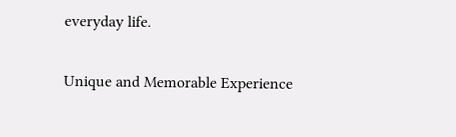everyday life.

Unique and Memorable Experience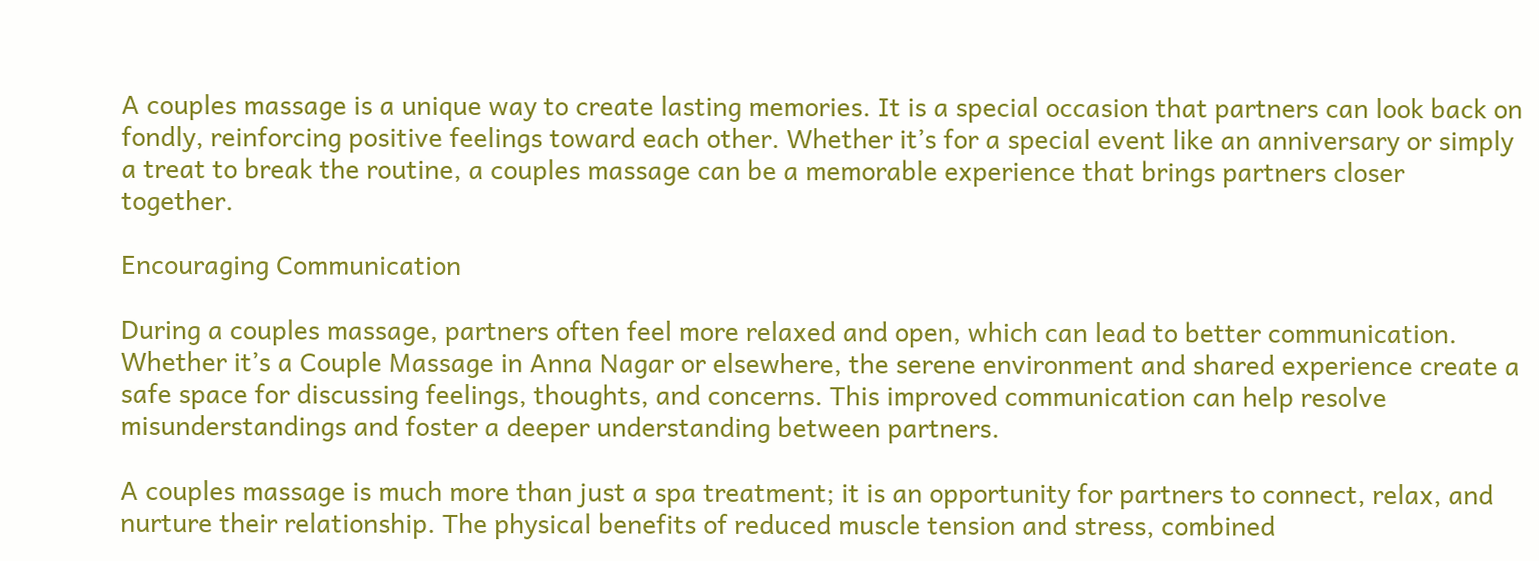A couples massage is a unique way to create lasting memories. It is a special occasion that partners can look back on fondly, reinforcing positive feelings toward each other. Whether it’s for a special event like an anniversary or simply a treat to break the routine, a couples massage can be a memorable experience that brings partners closer together.

Encouraging Communication

During a couples massage, partners often feel more relaxed and open, which can lead to better communication. Whether it’s a Couple Massage in Anna Nagar or elsewhere, the serene environment and shared experience create a safe space for discussing feelings, thoughts, and concerns. This improved communication can help resolve misunderstandings and foster a deeper understanding between partners.

A couples massage is much more than just a spa treatment; it is an opportunity for partners to connect, relax, and nurture their relationship. The physical benefits of reduced muscle tension and stress, combined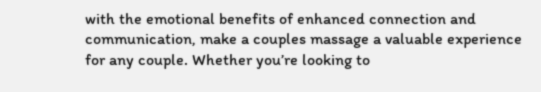with the emotional benefits of enhanced connection and communication, make a couples massage a valuable experience for any couple. Whether you’re looking to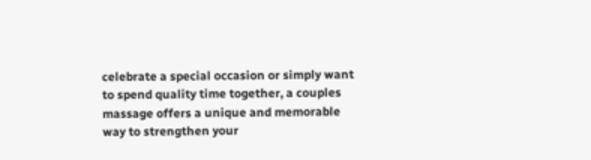celebrate a special occasion or simply want to spend quality time together, a couples massage offers a unique and memorable way to strengthen your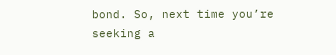bond. So, next time you’re seeking a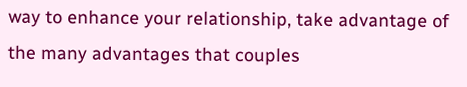way to enhance your relationship, take advantage of the many advantages that couples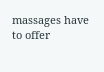massages have to offer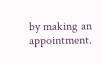by making an appointment.